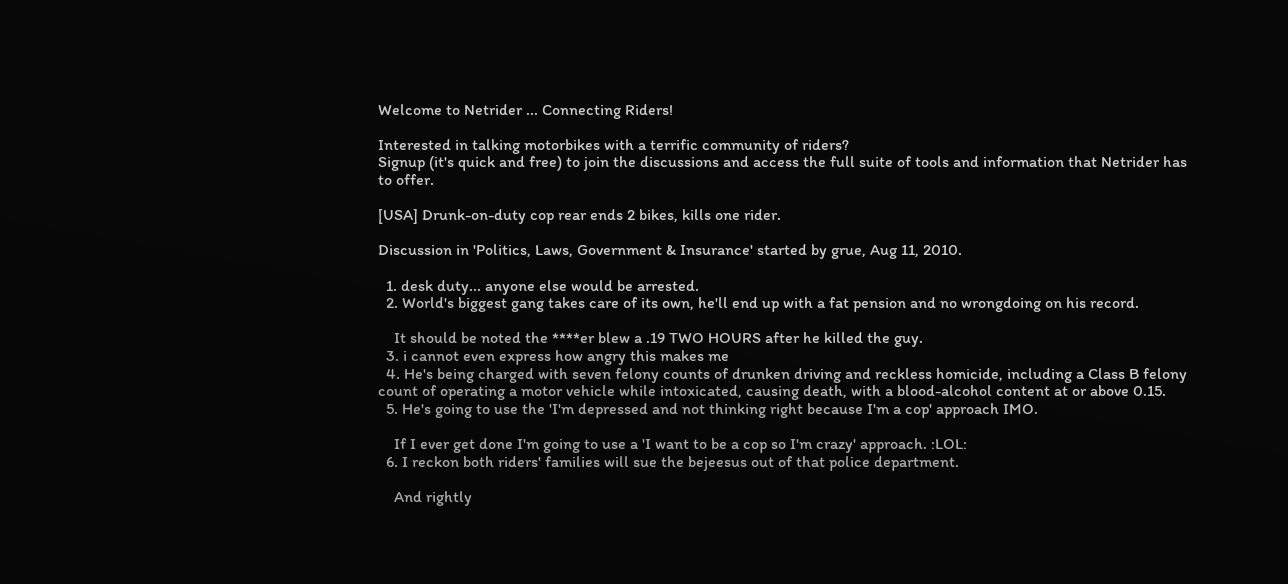Welcome to Netrider ... Connecting Riders!

Interested in talking motorbikes with a terrific community of riders?
Signup (it's quick and free) to join the discussions and access the full suite of tools and information that Netrider has to offer.

[USA] Drunk-on-duty cop rear ends 2 bikes, kills one rider.

Discussion in 'Politics, Laws, Government & Insurance' started by grue, Aug 11, 2010.

  1. desk duty... anyone else would be arrested.
  2. World's biggest gang takes care of its own, he'll end up with a fat pension and no wrongdoing on his record.

    It should be noted the ****er blew a .19 TWO HOURS after he killed the guy.
  3. i cannot even express how angry this makes me
  4. He's being charged with seven felony counts of drunken driving and reckless homicide, including a Class B felony count of operating a motor vehicle while intoxicated, causing death, with a blood-alcohol content at or above 0.15.
  5. He's going to use the 'I'm depressed and not thinking right because I'm a cop' approach IMO.

    If I ever get done I'm going to use a 'I want to be a cop so I'm crazy' approach. :LOL:
  6. I reckon both riders' families will sue the bejeesus out of that police department.

    And rightly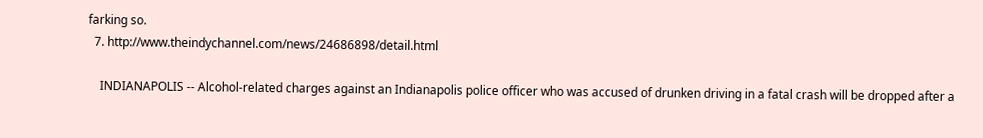farking so.
  7. http://www.theindychannel.com/news/24686898/detail.html

    INDIANAPOLIS -- Alcohol-related charges against an Indianapolis police officer who was accused of drunken driving in a fatal crash will be dropped after a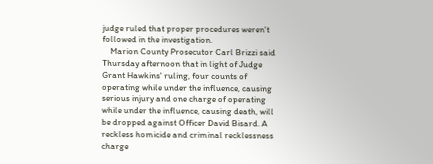judge ruled that proper procedures weren't followed in the investigation.
    Marion County Prosecutor Carl Brizzi said Thursday afternoon that in light of Judge Grant Hawkins' ruling, four counts of operating while under the influence, causing serious injury and one charge of operating while under the influence, causing death, will be dropped against Officer David Bisard. A reckless homicide and criminal recklessness charge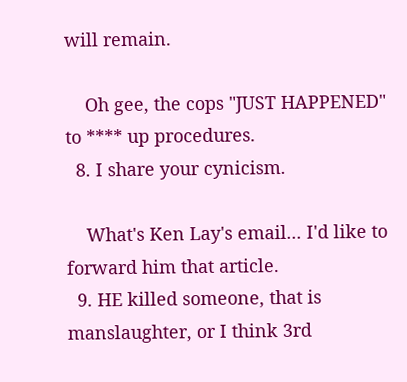will remain.

    Oh gee, the cops "JUST HAPPENED" to **** up procedures.
  8. I share your cynicism.

    What's Ken Lay's email... I'd like to forward him that article.
  9. HE killed someone, that is manslaughter, or I think 3rd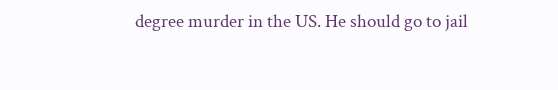degree murder in the US. He should go to jail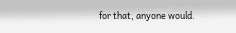for that, anyone would.